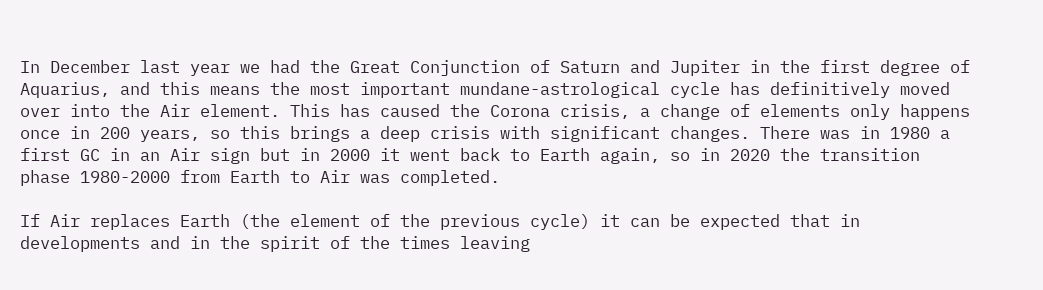In December last year we had the Great Conjunction of Saturn and Jupiter in the first degree of Aquarius, and this means the most important mundane-astrological cycle has definitively moved over into the Air element. This has caused the Corona crisis, a change of elements only happens once in 200 years, so this brings a deep crisis with significant changes. There was in 1980 a first GC in an Air sign but in 2000 it went back to Earth again, so in 2020 the transition phase 1980-2000 from Earth to Air was completed.

If Air replaces Earth (the element of the previous cycle) it can be expected that in developments and in the spirit of the times leaving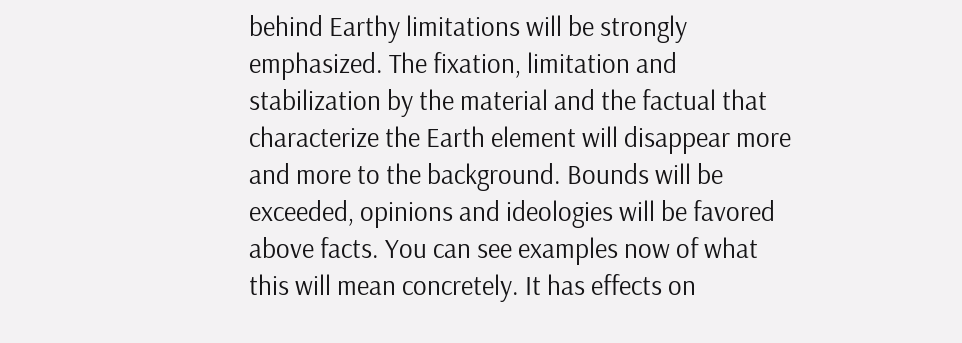behind Earthy limitations will be strongly emphasized. The fixation, limitation and stabilization by the material and the factual that characterize the Earth element will disappear more and more to the background. Bounds will be exceeded, opinions and ideologies will be favored above facts. You can see examples now of what this will mean concretely. It has effects on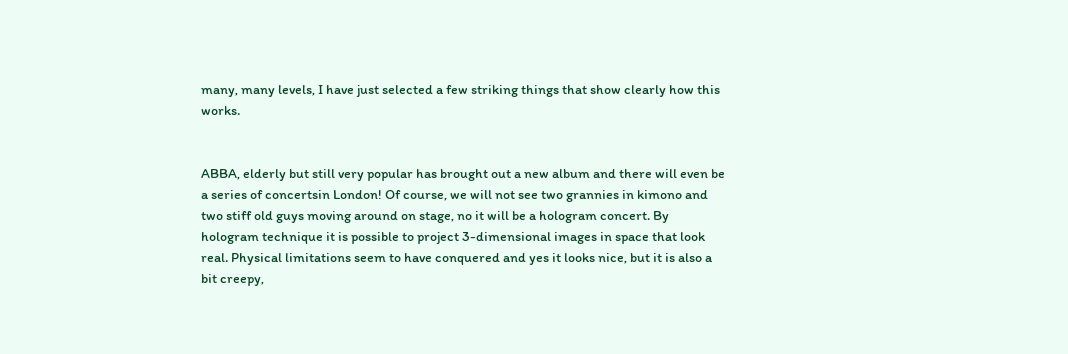many, many levels, I have just selected a few striking things that show clearly how this works.


ABBA, elderly but still very popular has brought out a new album and there will even be a series of concertsin London! Of course, we will not see two grannies in kimono and two stiff old guys moving around on stage, no it will be a hologram concert. By hologram technique it is possible to project 3-dimensional images in space that look real. Physical limitations seem to have conquered and yes it looks nice, but it is also a bit creepy,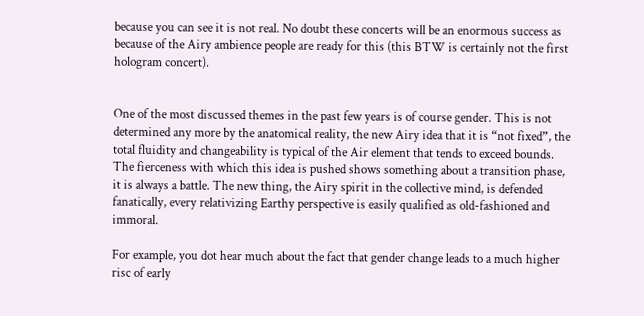because you can see it is not real. No doubt these concerts will be an enormous success as because of the Airy ambience people are ready for this (this BTW is certainly not the first hologram concert).


One of the most discussed themes in the past few years is of course gender. This is not determined any more by the anatomical reality, the new Airy idea that it is “not fixed”, the total fluidity and changeability is typical of the Air element that tends to exceed bounds. The fierceness with which this idea is pushed shows something about a transition phase, it is always a battle. The new thing, the Airy spirit in the collective mind, is defended fanatically, every relativizing Earthy perspective is easily qualified as old-fashioned and immoral.

For example, you dot hear much about the fact that gender change leads to a much higher risc of early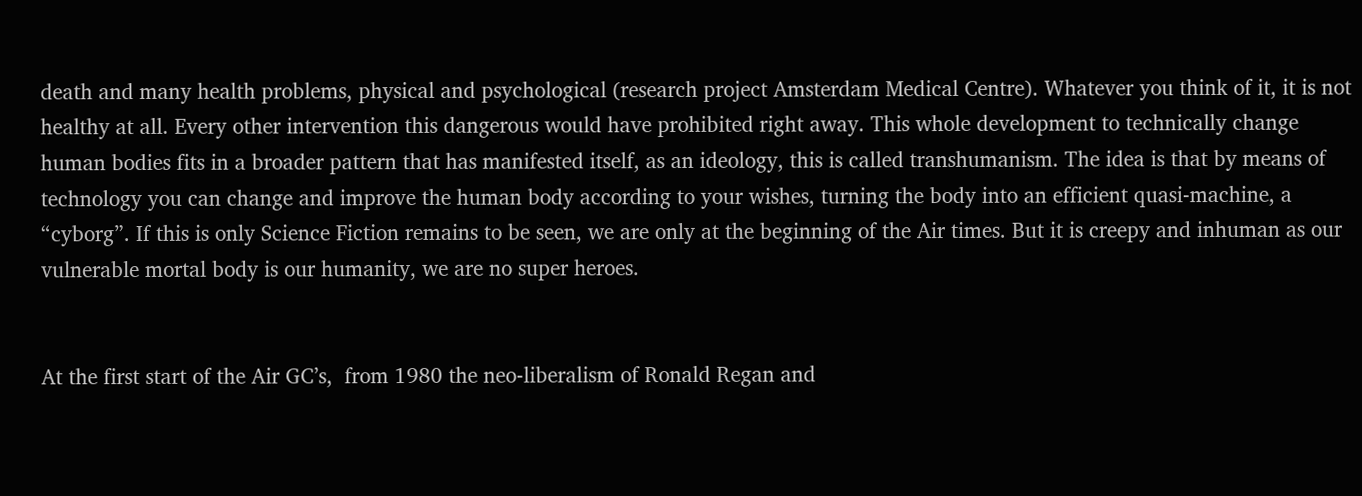death and many health problems, physical and psychological (research project Amsterdam Medical Centre). Whatever you think of it, it is not healthy at all. Every other intervention this dangerous would have prohibited right away. This whole development to technically change human bodies fits in a broader pattern that has manifested itself, as an ideology, this is called transhumanism. The idea is that by means of technology you can change and improve the human body according to your wishes, turning the body into an efficient quasi-machine, a “cyborg”. If this is only Science Fiction remains to be seen, we are only at the beginning of the Air times. But it is creepy and inhuman as our vulnerable mortal body is our humanity, we are no super heroes.


At the first start of the Air GC’s,  from 1980 the neo-liberalism of Ronald Regan and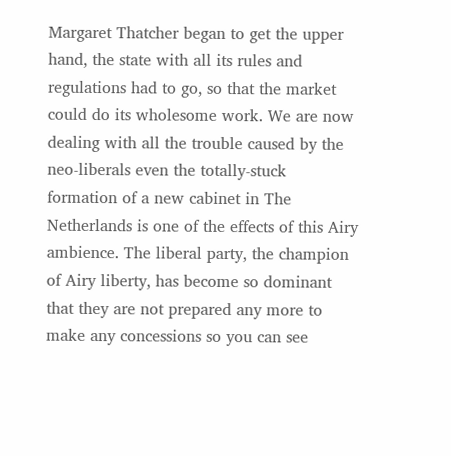Margaret Thatcher began to get the upper hand, the state with all its rules and regulations had to go, so that the market could do its wholesome work. We are now dealing with all the trouble caused by the neo-liberals even the totally-stuck formation of a new cabinet in The Netherlands is one of the effects of this Airy ambience. The liberal party, the champion of Airy liberty, has become so dominant that they are not prepared any more to make any concessions so you can see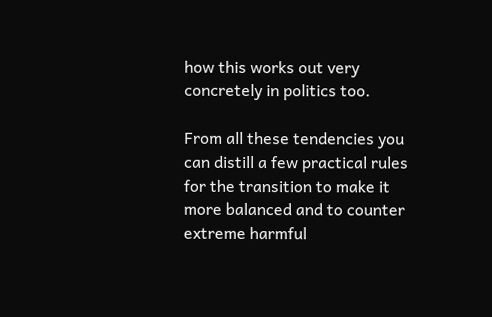how this works out very concretely in politics too.

From all these tendencies you can distill a few practical rules for the transition to make it more balanced and to counter extreme harmful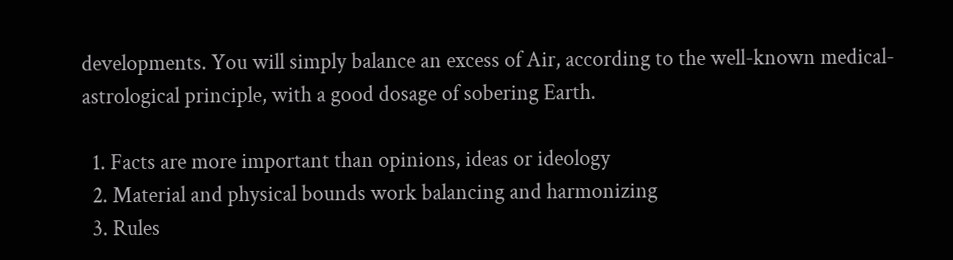developments. You will simply balance an excess of Air, according to the well-known medical-astrological principle, with a good dosage of sobering Earth.

  1. Facts are more important than opinions, ideas or ideology
  2. Material and physical bounds work balancing and harmonizing
  3. Rules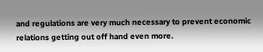and regulations are very much necessary to prevent economic relations getting out off hand even more.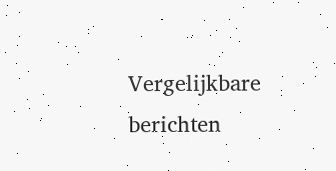Vergelijkbare berichten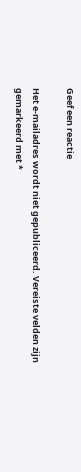Geef een reactie

Het e-mailadres wordt niet gepubliceerd. Vereiste velden zijn gemarkeerd met *